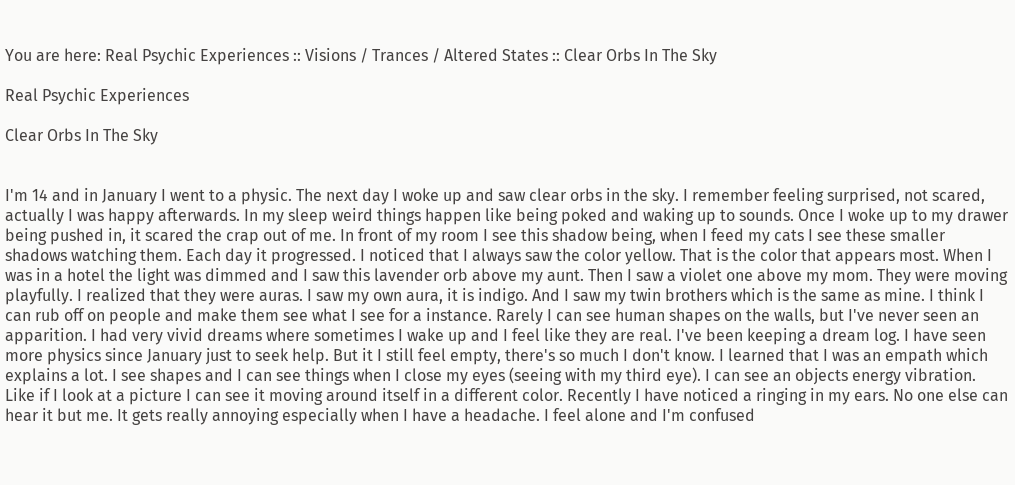You are here: Real Psychic Experiences :: Visions / Trances / Altered States :: Clear Orbs In The Sky

Real Psychic Experiences

Clear Orbs In The Sky


I'm 14 and in January I went to a physic. The next day I woke up and saw clear orbs in the sky. I remember feeling surprised, not scared, actually I was happy afterwards. In my sleep weird things happen like being poked and waking up to sounds. Once I woke up to my drawer being pushed in, it scared the crap out of me. In front of my room I see this shadow being, when I feed my cats I see these smaller shadows watching them. Each day it progressed. I noticed that I always saw the color yellow. That is the color that appears most. When I was in a hotel the light was dimmed and I saw this lavender orb above my aunt. Then I saw a violet one above my mom. They were moving playfully. I realized that they were auras. I saw my own aura, it is indigo. And I saw my twin brothers which is the same as mine. I think I can rub off on people and make them see what I see for a instance. Rarely I can see human shapes on the walls, but I've never seen an apparition. I had very vivid dreams where sometimes I wake up and I feel like they are real. I've been keeping a dream log. I have seen more physics since January just to seek help. But it I still feel empty, there's so much I don't know. I learned that I was an empath which explains a lot. I see shapes and I can see things when I close my eyes (seeing with my third eye). I can see an objects energy vibration. Like if I look at a picture I can see it moving around itself in a different color. Recently I have noticed a ringing in my ears. No one else can hear it but me. It gets really annoying especially when I have a headache. I feel alone and I'm confused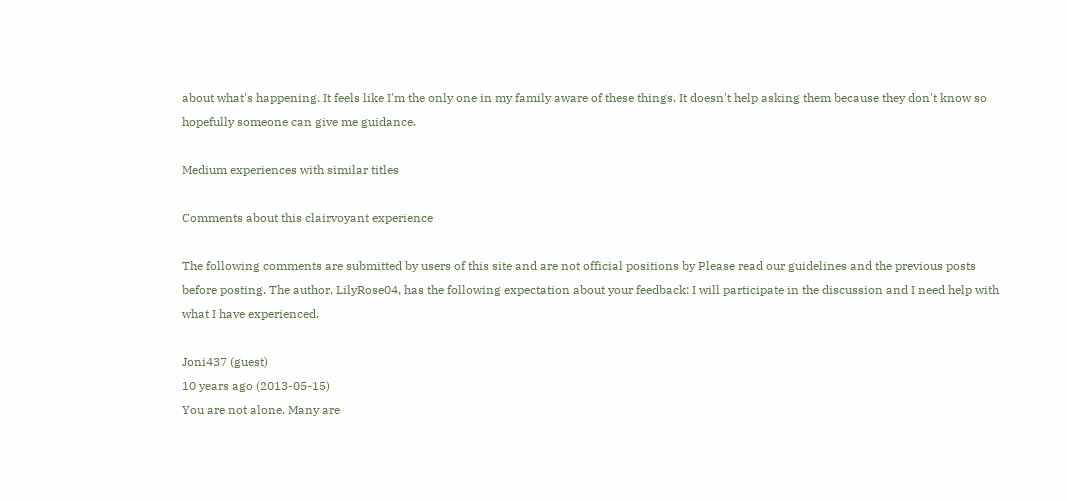about what's happening. It feels like I'm the only one in my family aware of these things. It doesn't help asking them because they don't know so hopefully someone can give me guidance.

Medium experiences with similar titles

Comments about this clairvoyant experience

The following comments are submitted by users of this site and are not official positions by Please read our guidelines and the previous posts before posting. The author, LilyRose04, has the following expectation about your feedback: I will participate in the discussion and I need help with what I have experienced.

Joni437 (guest)
10 years ago (2013-05-15)
You are not alone. Many are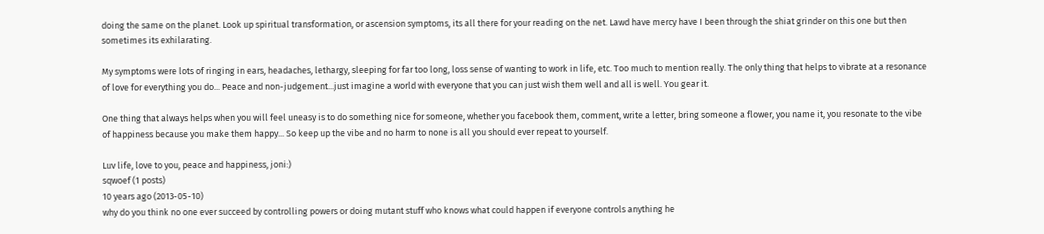doing the same on the planet. Look up spiritual transformation, or ascension symptoms, its all there for your reading on the net. Lawd have mercy have I been through the shiat grinder on this one but then sometimes its exhilarating.

My symptoms were lots of ringing in ears, headaches, lethargy, sleeping for far too long, loss sense of wanting to work in life, etc. Too much to mention really. The only thing that helps to vibrate at a resonance of love for everything you do... Peace and non-judgement...just imagine a world with everyone that you can just wish them well and all is well. You gear it.

One thing that always helps when you will feel uneasy is to do something nice for someone, whether you facebook them, comment, write a letter, bring someone a flower, you name it, you resonate to the vibe of happiness because you make them happy... So keep up the vibe and no harm to none is all you should ever repeat to yourself.

Luv life, love to you, peace and happiness, joni:)
sqwoef (1 posts)
10 years ago (2013-05-10)
why do you think no one ever succeed by controlling powers or doing mutant stuff who knows what could happen if everyone controls anything he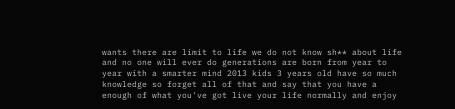wants there are limit to life we do not know sh** about life and no one will ever do generations are born from year to year with a smarter mind 2013 kids 3 years old have so much knowledge so forget all of that and say that you have a enough of what you've got live your life normally and enjoy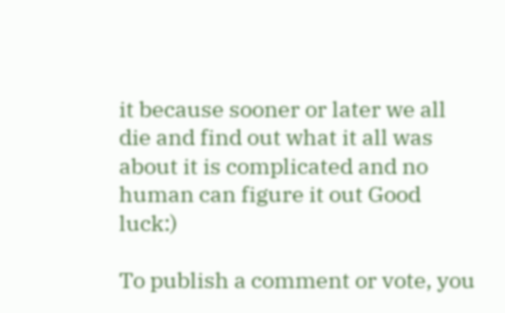it because sooner or later we all die and find out what it all was about it is complicated and no human can figure it out Good luck:)

To publish a comment or vote, you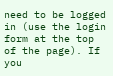need to be logged in (use the login form at the top of the page). If you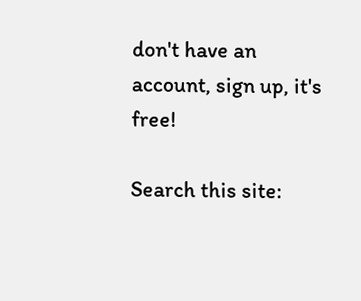don't have an account, sign up, it's free!

Search this site: